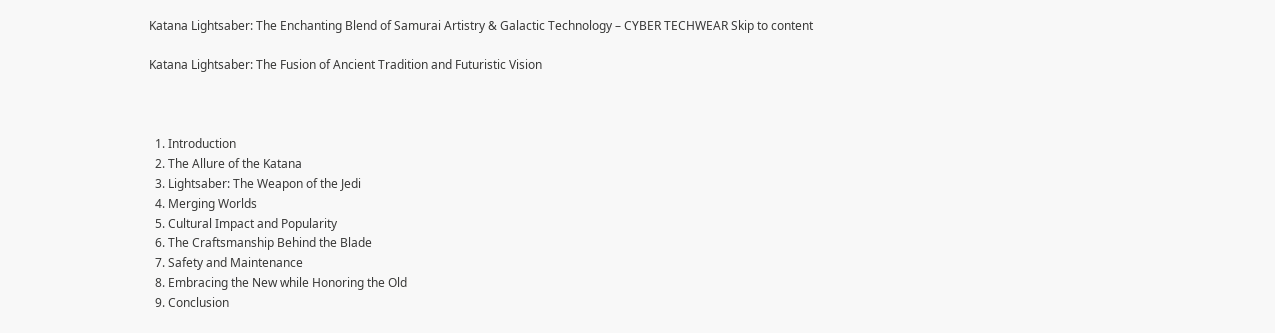Katana Lightsaber: The Enchanting Blend of Samurai Artistry & Galactic Technology – CYBER TECHWEAR Skip to content

Katana Lightsaber: The Fusion of Ancient Tradition and Futuristic Vision



  1. Introduction
  2. The Allure of the Katana
  3. Lightsaber: The Weapon of the Jedi
  4. Merging Worlds
  5. Cultural Impact and Popularity
  6. The Craftsmanship Behind the Blade
  7. Safety and Maintenance
  8. Embracing the New while Honoring the Old
  9. Conclusion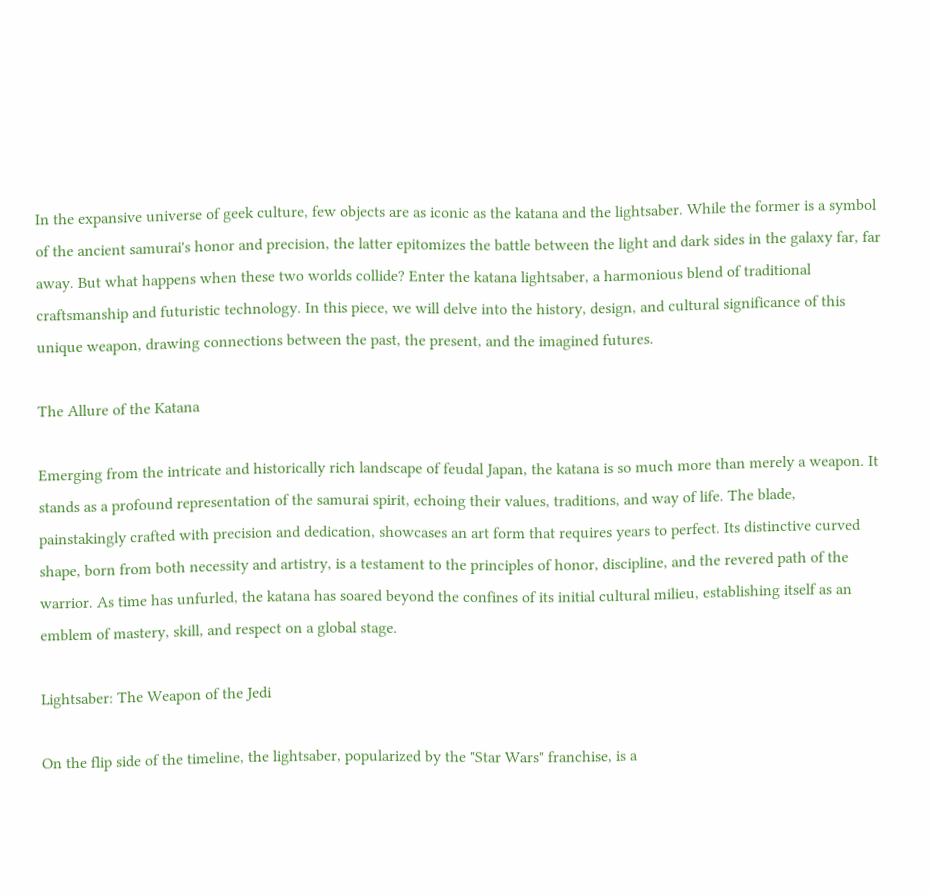In the expansive universe of geek culture, few objects are as iconic as the katana and the lightsaber. While the former is a symbol of the ancient samurai's honor and precision, the latter epitomizes the battle between the light and dark sides in the galaxy far, far away. But what happens when these two worlds collide? Enter the katana lightsaber, a harmonious blend of traditional craftsmanship and futuristic technology. In this piece, we will delve into the history, design, and cultural significance of this unique weapon, drawing connections between the past, the present, and the imagined futures.

The Allure of the Katana

Emerging from the intricate and historically rich landscape of feudal Japan, the katana is so much more than merely a weapon. It stands as a profound representation of the samurai spirit, echoing their values, traditions, and way of life. The blade, painstakingly crafted with precision and dedication, showcases an art form that requires years to perfect. Its distinctive curved shape, born from both necessity and artistry, is a testament to the principles of honor, discipline, and the revered path of the warrior. As time has unfurled, the katana has soared beyond the confines of its initial cultural milieu, establishing itself as an emblem of mastery, skill, and respect on a global stage.

Lightsaber: The Weapon of the Jedi

On the flip side of the timeline, the lightsaber, popularized by the "Star Wars" franchise, is a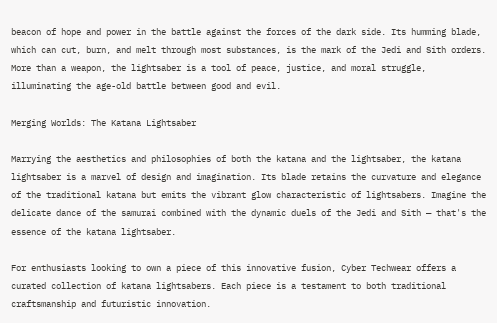beacon of hope and power in the battle against the forces of the dark side. Its humming blade, which can cut, burn, and melt through most substances, is the mark of the Jedi and Sith orders. More than a weapon, the lightsaber is a tool of peace, justice, and moral struggle, illuminating the age-old battle between good and evil.

Merging Worlds: The Katana Lightsaber

Marrying the aesthetics and philosophies of both the katana and the lightsaber, the katana lightsaber is a marvel of design and imagination. Its blade retains the curvature and elegance of the traditional katana but emits the vibrant glow characteristic of lightsabers. Imagine the delicate dance of the samurai combined with the dynamic duels of the Jedi and Sith — that's the essence of the katana lightsaber.

For enthusiasts looking to own a piece of this innovative fusion, Cyber Techwear offers a curated collection of katana lightsabers. Each piece is a testament to both traditional craftsmanship and futuristic innovation.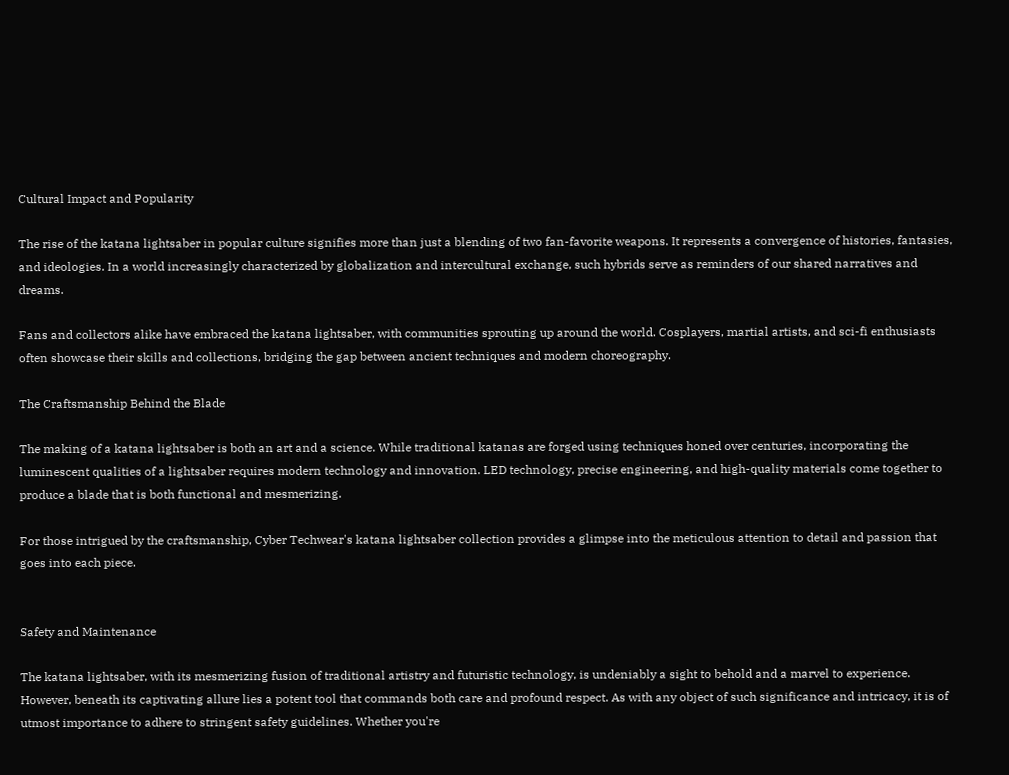Cultural Impact and Popularity

The rise of the katana lightsaber in popular culture signifies more than just a blending of two fan-favorite weapons. It represents a convergence of histories, fantasies, and ideologies. In a world increasingly characterized by globalization and intercultural exchange, such hybrids serve as reminders of our shared narratives and dreams.

Fans and collectors alike have embraced the katana lightsaber, with communities sprouting up around the world. Cosplayers, martial artists, and sci-fi enthusiasts often showcase their skills and collections, bridging the gap between ancient techniques and modern choreography.

The Craftsmanship Behind the Blade

The making of a katana lightsaber is both an art and a science. While traditional katanas are forged using techniques honed over centuries, incorporating the luminescent qualities of a lightsaber requires modern technology and innovation. LED technology, precise engineering, and high-quality materials come together to produce a blade that is both functional and mesmerizing.

For those intrigued by the craftsmanship, Cyber Techwear's katana lightsaber collection provides a glimpse into the meticulous attention to detail and passion that goes into each piece.


Safety and Maintenance

The katana lightsaber, with its mesmerizing fusion of traditional artistry and futuristic technology, is undeniably a sight to behold and a marvel to experience. However, beneath its captivating allure lies a potent tool that commands both care and profound respect. As with any object of such significance and intricacy, it is of utmost importance to adhere to stringent safety guidelines. Whether you're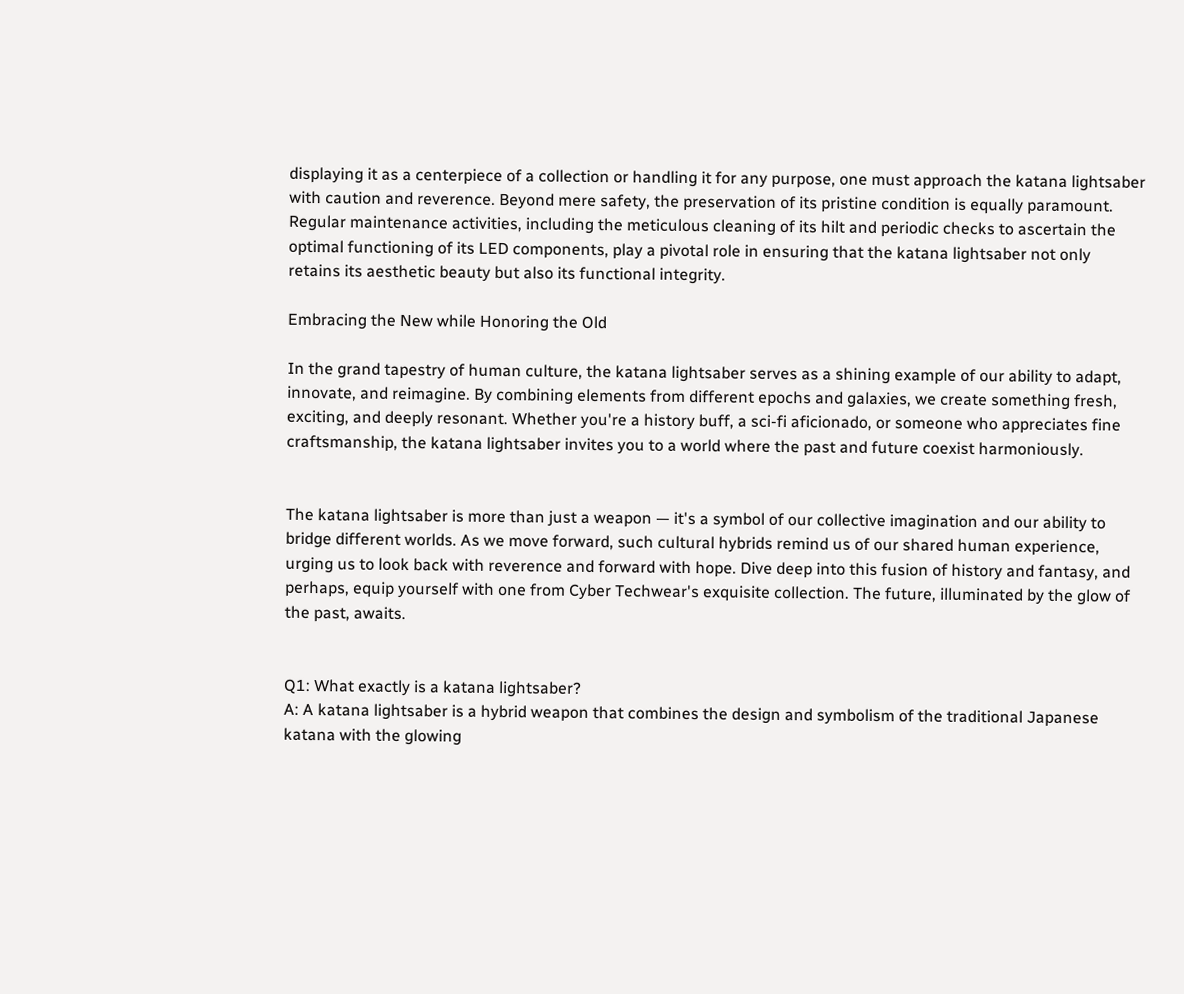displaying it as a centerpiece of a collection or handling it for any purpose, one must approach the katana lightsaber with caution and reverence. Beyond mere safety, the preservation of its pristine condition is equally paramount. Regular maintenance activities, including the meticulous cleaning of its hilt and periodic checks to ascertain the optimal functioning of its LED components, play a pivotal role in ensuring that the katana lightsaber not only retains its aesthetic beauty but also its functional integrity.

Embracing the New while Honoring the Old

In the grand tapestry of human culture, the katana lightsaber serves as a shining example of our ability to adapt, innovate, and reimagine. By combining elements from different epochs and galaxies, we create something fresh, exciting, and deeply resonant. Whether you're a history buff, a sci-fi aficionado, or someone who appreciates fine craftsmanship, the katana lightsaber invites you to a world where the past and future coexist harmoniously.


The katana lightsaber is more than just a weapon — it's a symbol of our collective imagination and our ability to bridge different worlds. As we move forward, such cultural hybrids remind us of our shared human experience, urging us to look back with reverence and forward with hope. Dive deep into this fusion of history and fantasy, and perhaps, equip yourself with one from Cyber Techwear's exquisite collection. The future, illuminated by the glow of the past, awaits.


Q1: What exactly is a katana lightsaber?
A: A katana lightsaber is a hybrid weapon that combines the design and symbolism of the traditional Japanese katana with the glowing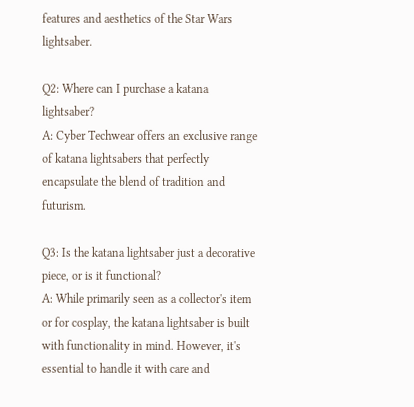features and aesthetics of the Star Wars lightsaber.

Q2: Where can I purchase a katana lightsaber?
A: Cyber Techwear offers an exclusive range of katana lightsabers that perfectly encapsulate the blend of tradition and futurism.

Q3: Is the katana lightsaber just a decorative piece, or is it functional?
A: While primarily seen as a collector's item or for cosplay, the katana lightsaber is built with functionality in mind. However, it's essential to handle it with care and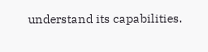understand its capabilities.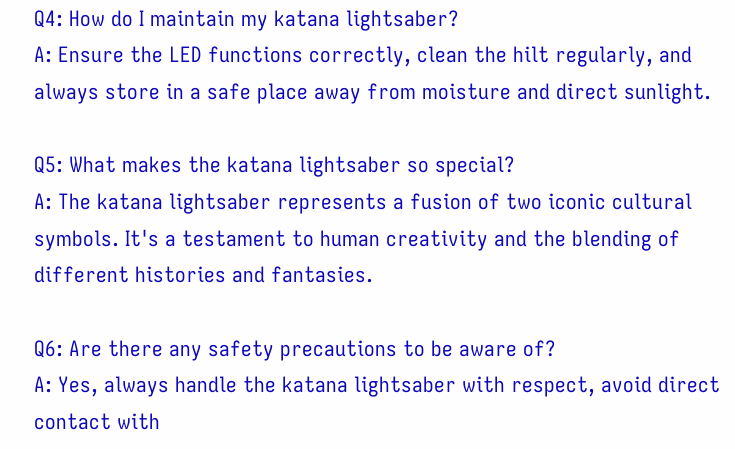Q4: How do I maintain my katana lightsaber?
A: Ensure the LED functions correctly, clean the hilt regularly, and always store in a safe place away from moisture and direct sunlight.

Q5: What makes the katana lightsaber so special?
A: The katana lightsaber represents a fusion of two iconic cultural symbols. It's a testament to human creativity and the blending of different histories and fantasies.

Q6: Are there any safety precautions to be aware of?
A: Yes, always handle the katana lightsaber with respect, avoid direct contact with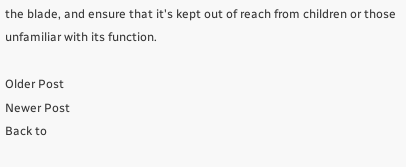the blade, and ensure that it's kept out of reach from children or those unfamiliar with its function.

Older Post
Newer Post
Back to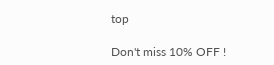top

Don't miss 10% OFF !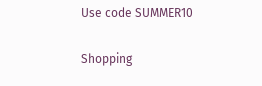Use code SUMMER10

Shopping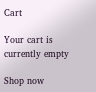Cart

Your cart is currently empty

Shop now